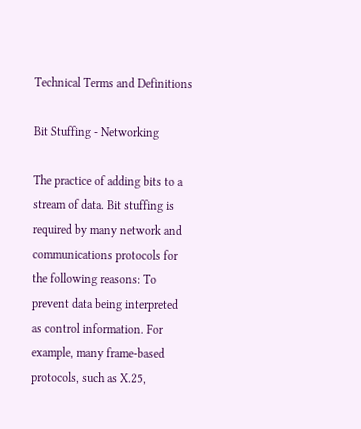Technical Terms and Definitions

Bit Stuffing - Networking

The practice of adding bits to a stream of data. Bit stuffing is required by many network and communications protocols for the following reasons: To prevent data being interpreted as control information. For example, many frame-based protocols, such as X.25,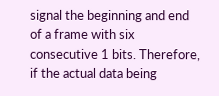signal the beginning and end of a frame with six consecutive 1 bits. Therefore, if the actual data being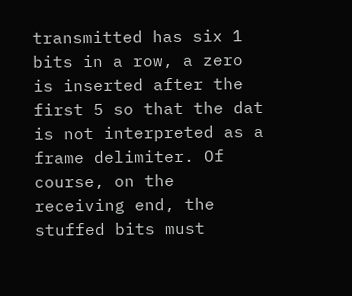transmitted has six 1 bits in a row, a zero is inserted after the first 5 so that the dat is not interpreted as a frame delimiter. Of course, on the receiving end, the stuffed bits must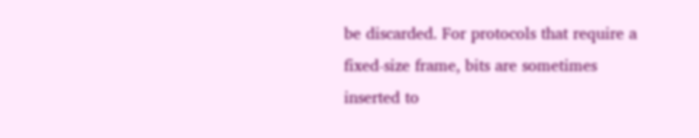be discarded. For protocols that require a fixed-size frame, bits are sometimes inserted to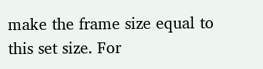make the frame size equal to this set size. For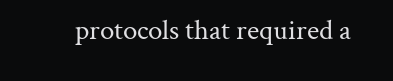protocols that required a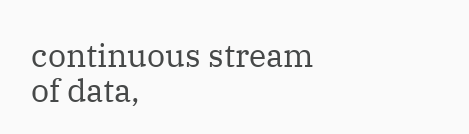continuous stream of data,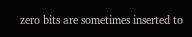zero bits are sometimes inserted to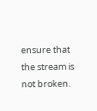ensure that the stream is not broken.